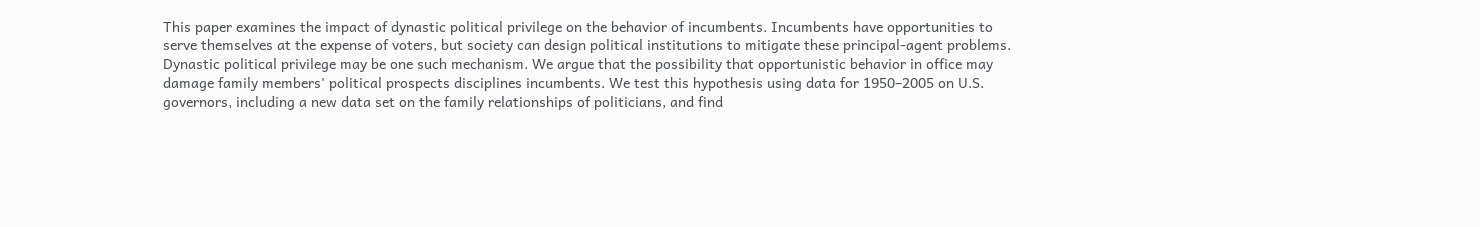This paper examines the impact of dynastic political privilege on the behavior of incumbents. Incumbents have opportunities to serve themselves at the expense of voters, but society can design political institutions to mitigate these principal-agent problems. Dynastic political privilege may be one such mechanism. We argue that the possibility that opportunistic behavior in office may damage family members' political prospects disciplines incumbents. We test this hypothesis using data for 1950–2005 on U.S. governors, including a new data set on the family relationships of politicians, and find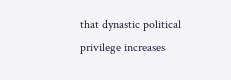that dynastic political privilege increases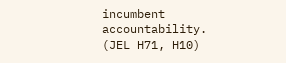incumbent accountability. (JEL H71, H10)